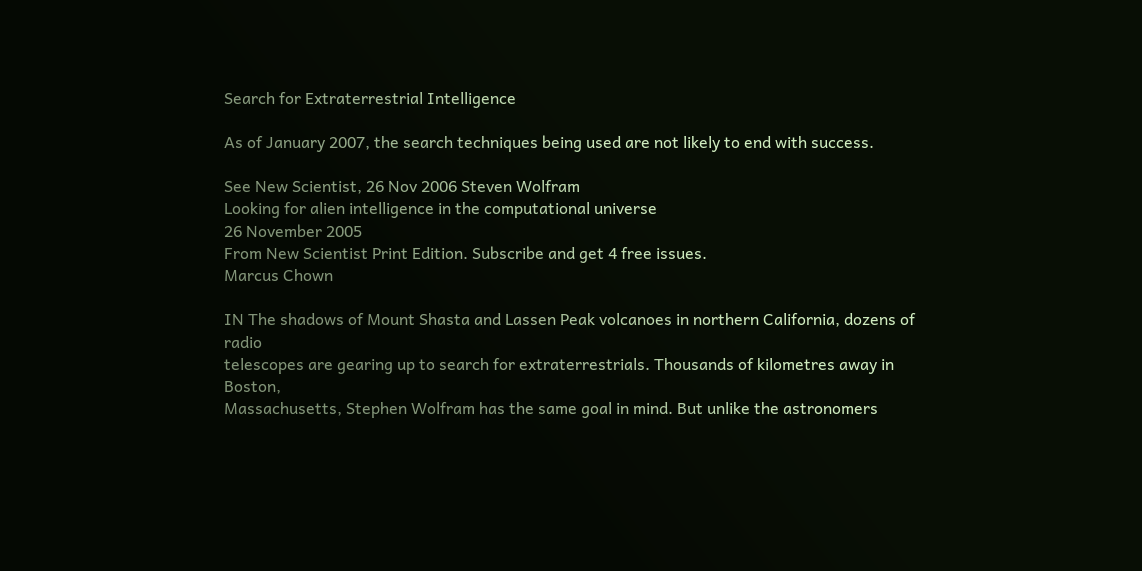Search for Extraterrestrial Intelligence

As of January 2007, the search techniques being used are not likely to end with success.

See New Scientist, 26 Nov 2006 Steven Wolfram
Looking for alien intelligence in the computational universe
26 November 2005
From New Scientist Print Edition. Subscribe and get 4 free issues.
Marcus Chown

IN The shadows of Mount Shasta and Lassen Peak volcanoes in northern California, dozens of radio
telescopes are gearing up to search for extraterrestrials. Thousands of kilometres away in Boston,
Massachusetts, Stephen Wolfram has the same goal in mind. But unlike the astronomers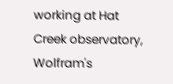working at Hat
Creek observatory, Wolfram's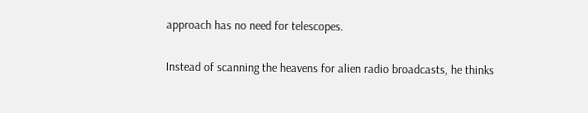approach has no need for telescopes.

Instead of scanning the heavens for alien radio broadcasts, he thinks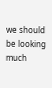we should be looking much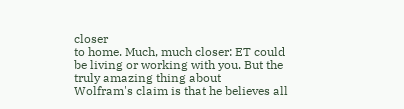closer
to home. Much, much closer: ET could be living or working with you. But the truly amazing thing about
Wolfram's claim is that he believes all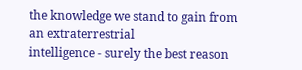the knowledge we stand to gain from an extraterrestrial
intelligence - surely the best reason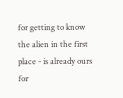for getting to know the alien in the first place - is already ours for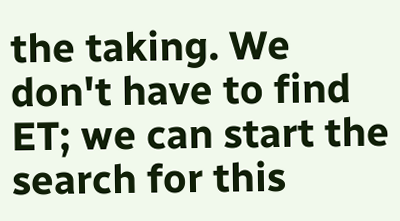the taking. We don't have to find ET; we can start the search for this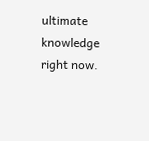ultimate knowledge right now.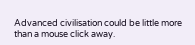Advanced civilisation could be little more than a mouse click away.